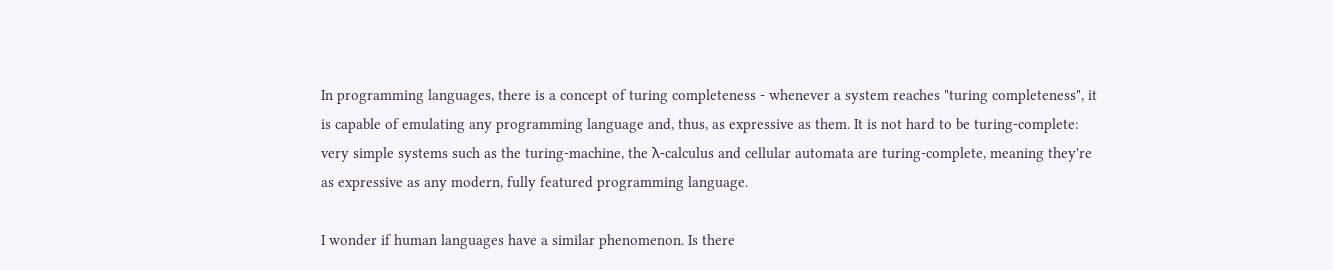In programming languages, there is a concept of turing completeness - whenever a system reaches "turing completeness", it is capable of emulating any programming language and, thus, as expressive as them. It is not hard to be turing-complete: very simple systems such as the turing-machine, the λ-calculus and cellular automata are turing-complete, meaning they're as expressive as any modern, fully featured programming language.

I wonder if human languages have a similar phenomenon. Is there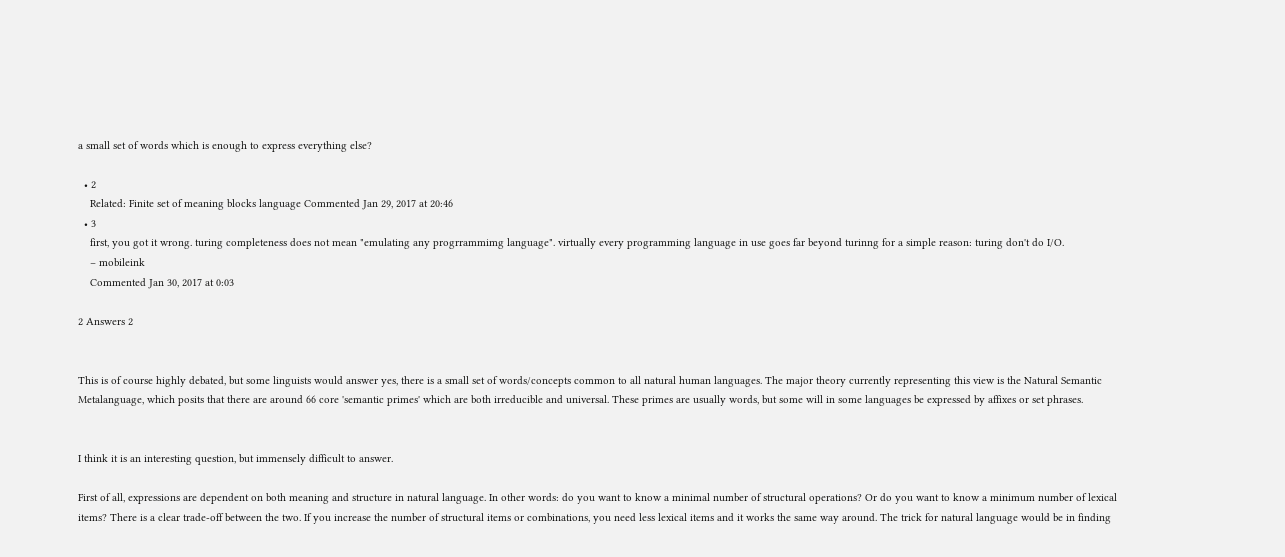a small set of words which is enough to express everything else?

  • 2
    Related: Finite set of meaning blocks language Commented Jan 29, 2017 at 20:46
  • 3
    first, you got it wrong. turing completeness does not mean "emulating any progrrammimg language". virtually every programming language in use goes far beyond turinng for a simple reason: turing don't do I/O.
    – mobileink
    Commented Jan 30, 2017 at 0:03

2 Answers 2


This is of course highly debated, but some linguists would answer yes, there is a small set of words/concepts common to all natural human languages. The major theory currently representing this view is the Natural Semantic Metalanguage, which posits that there are around 66 core 'semantic primes' which are both irreducible and universal. These primes are usually words, but some will in some languages be expressed by affixes or set phrases.


I think it is an interesting question, but immensely difficult to answer.

First of all, expressions are dependent on both meaning and structure in natural language. In other words: do you want to know a minimal number of structural operations? Or do you want to know a minimum number of lexical items? There is a clear trade-off between the two. If you increase the number of structural items or combinations, you need less lexical items and it works the same way around. The trick for natural language would be in finding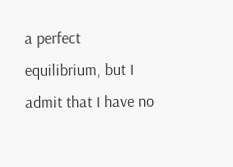a perfect equilibrium, but I admit that I have no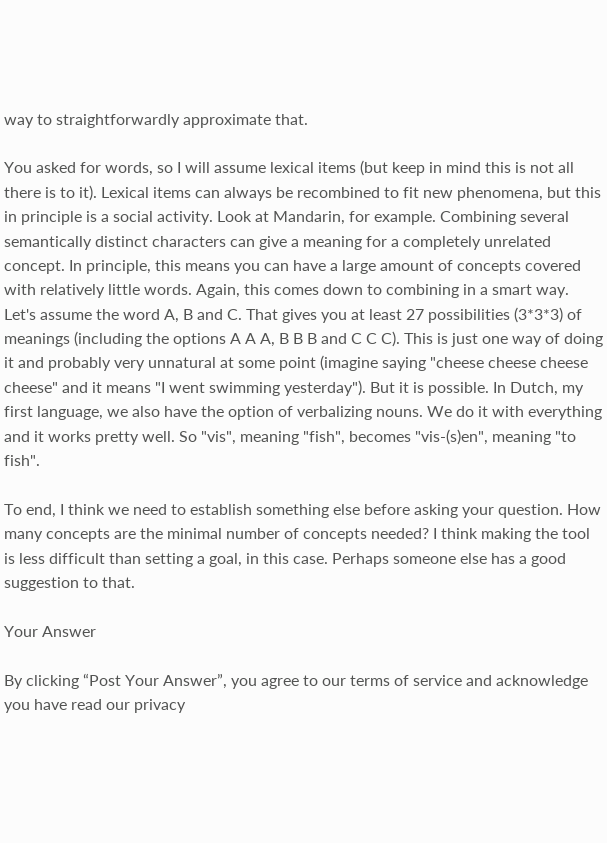way to straightforwardly approximate that.

You asked for words, so I will assume lexical items (but keep in mind this is not all there is to it). Lexical items can always be recombined to fit new phenomena, but this in principle is a social activity. Look at Mandarin, for example. Combining several semantically distinct characters can give a meaning for a completely unrelated concept. In principle, this means you can have a large amount of concepts covered with relatively little words. Again, this comes down to combining in a smart way. Let's assume the word A, B and C. That gives you at least 27 possibilities (3*3*3) of meanings (including the options A A A, B B B and C C C). This is just one way of doing it and probably very unnatural at some point (imagine saying "cheese cheese cheese cheese" and it means "I went swimming yesterday"). But it is possible. In Dutch, my first language, we also have the option of verbalizing nouns. We do it with everything and it works pretty well. So "vis", meaning "fish", becomes "vis-(s)en", meaning "to fish".

To end, I think we need to establish something else before asking your question. How many concepts are the minimal number of concepts needed? I think making the tool is less difficult than setting a goal, in this case. Perhaps someone else has a good suggestion to that.

Your Answer

By clicking “Post Your Answer”, you agree to our terms of service and acknowledge you have read our privacy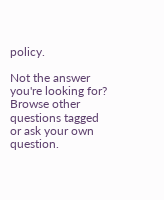policy.

Not the answer you're looking for? Browse other questions tagged or ask your own question.